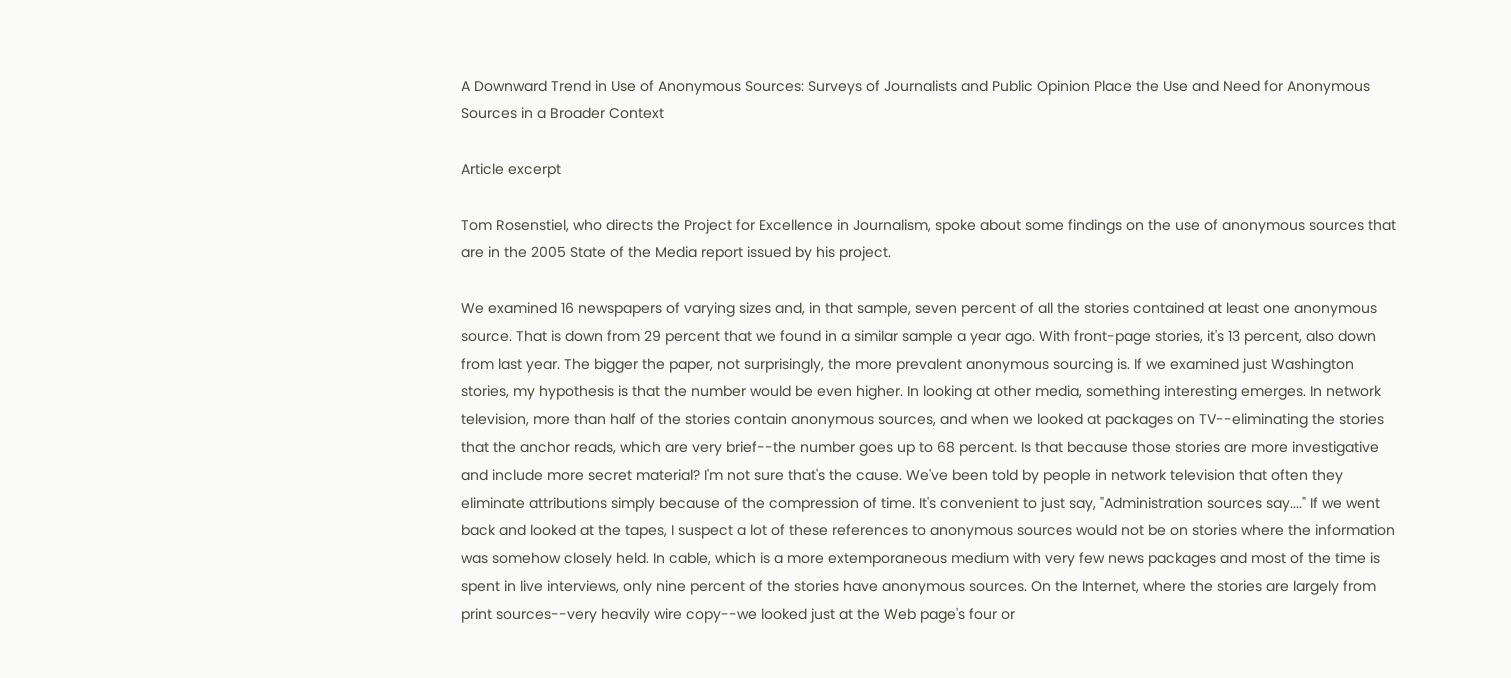A Downward Trend in Use of Anonymous Sources: Surveys of Journalists and Public Opinion Place the Use and Need for Anonymous Sources in a Broader Context

Article excerpt

Tom Rosenstiel, who directs the Project for Excellence in Journalism, spoke about some findings on the use of anonymous sources that are in the 2005 State of the Media report issued by his project.

We examined 16 newspapers of varying sizes and, in that sample, seven percent of all the stories contained at least one anonymous source. That is down from 29 percent that we found in a similar sample a year ago. With front-page stories, it's 13 percent, also down from last year. The bigger the paper, not surprisingly, the more prevalent anonymous sourcing is. If we examined just Washington stories, my hypothesis is that the number would be even higher. In looking at other media, something interesting emerges. In network television, more than half of the stories contain anonymous sources, and when we looked at packages on TV--eliminating the stories that the anchor reads, which are very brief--the number goes up to 68 percent. Is that because those stories are more investigative and include more secret material? I'm not sure that's the cause. We've been told by people in network television that often they eliminate attributions simply because of the compression of time. It's convenient to just say, "Administration sources say...." If we went back and looked at the tapes, I suspect a lot of these references to anonymous sources would not be on stories where the information was somehow closely held. In cable, which is a more extemporaneous medium with very few news packages and most of the time is spent in live interviews, only nine percent of the stories have anonymous sources. On the Internet, where the stories are largely from print sources--very heavily wire copy--we looked just at the Web page's four or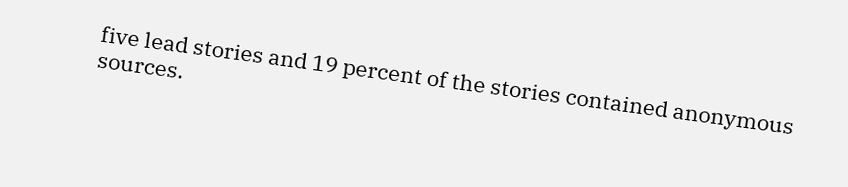five lead stories and 19 percent of the stories contained anonymous sources.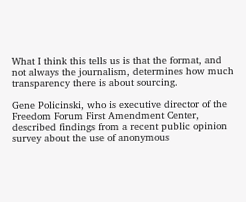What I think this tells us is that the format, and not always the journalism, determines how much transparency there is about sourcing.

Gene Policinski, who is executive director of the Freedom Forum First Amendment Center, described findings from a recent public opinion survey about the use of anonymous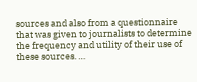sources and also from a questionnaire that was given to journalists to determine the frequency and utility of their use of these sources. …